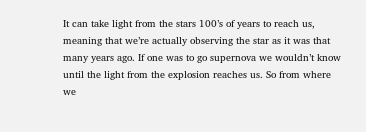It can take light from the stars 100’s of years to reach us, meaning that we’re actually observing the star as it was that many years ago. If one was to go supernova we wouldn’t know until the light from the explosion reaches us. So from where we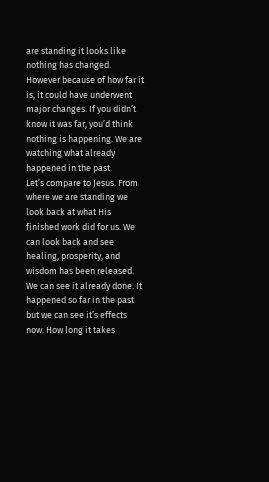are standing it looks like nothing has changed. However because of how far it is, it could have underwent major changes. If you didn’t know it was far, you’d think nothing is happening. We are watching what already happened in the past.
Let’s compare to Jesus. From where we are standing we look back at what His finished work did for us. We can look back and see healing, prosperity, and wisdom has been released. We can see it already done. It happened so far in the past but we can see it’s effects now. How long it takes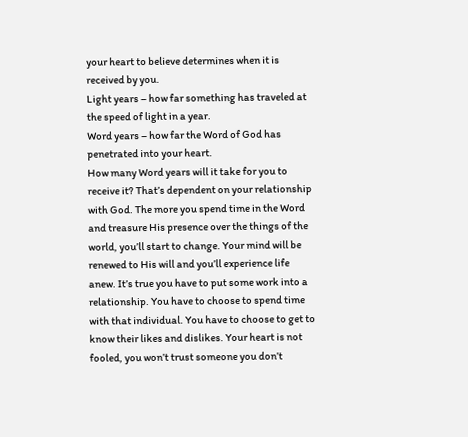your heart to believe determines when it is received by you.
Light years – how far something has traveled at the speed of light in a year.
Word years – how far the Word of God has penetrated into your heart.
How many Word years will it take for you to receive it? That’s dependent on your relationship with God. The more you spend time in the Word and treasure His presence over the things of the world, you’ll start to change. Your mind will be renewed to His will and you’ll experience life anew. It’s true you have to put some work into a relationship. You have to choose to spend time with that individual. You have to choose to get to know their likes and dislikes. Your heart is not fooled, you won’t trust someone you don’t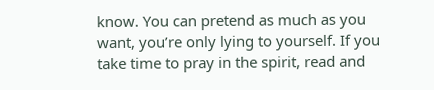know. You can pretend as much as you want, you’re only lying to yourself. If you take time to pray in the spirit, read and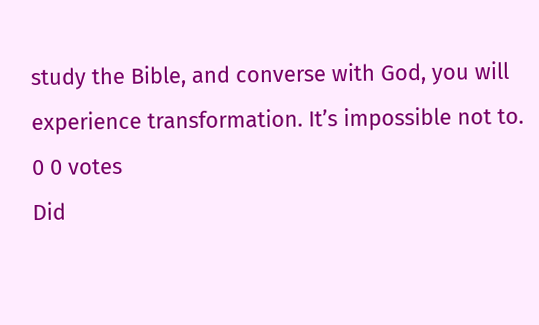study the Bible, and converse with God, you will experience transformation. It’s impossible not to.
0 0 votes
Did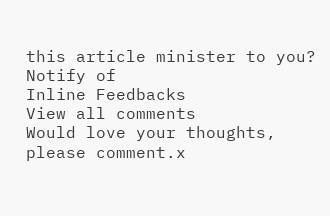this article minister to you?
Notify of
Inline Feedbacks
View all comments
Would love your thoughts, please comment.x